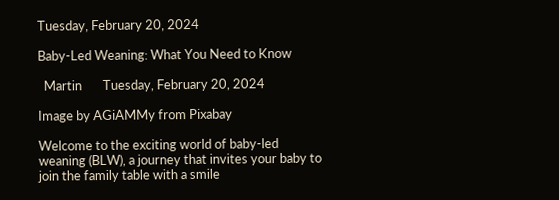Tuesday, February 20, 2024

Baby-Led Weaning: What You Need to Know

  Martin       Tuesday, February 20, 2024

Image by AGiAMMy from Pixabay

Welcome to the exciting world of baby-led weaning (BLW), a journey that invites your baby to join the family table with a smile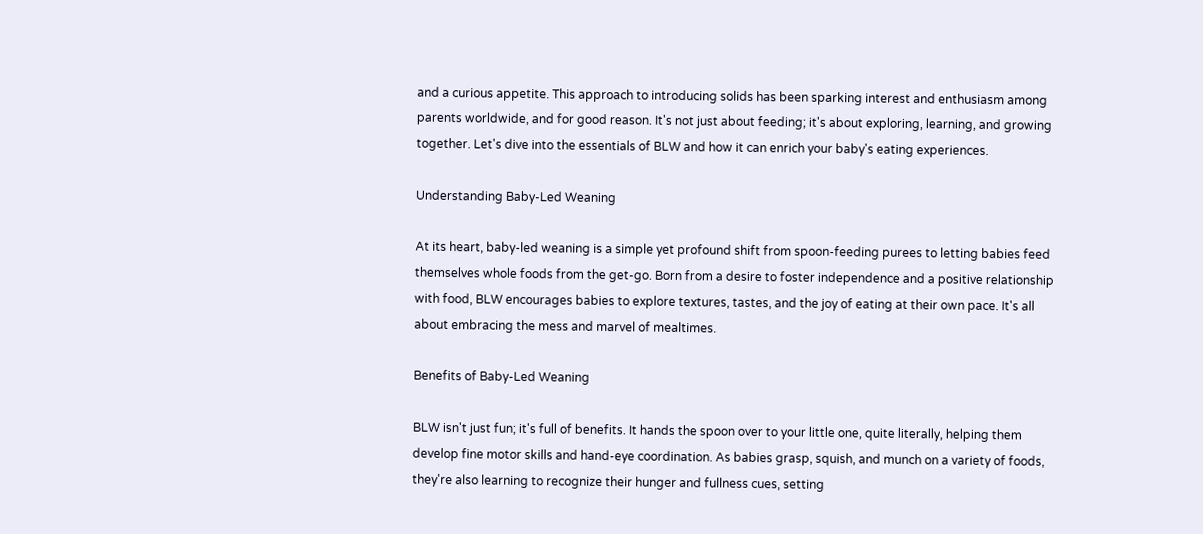and a curious appetite. This approach to introducing solids has been sparking interest and enthusiasm among parents worldwide, and for good reason. It's not just about feeding; it's about exploring, learning, and growing together. Let's dive into the essentials of BLW and how it can enrich your baby's eating experiences.

Understanding Baby-Led Weaning

At its heart, baby-led weaning is a simple yet profound shift from spoon-feeding purees to letting babies feed themselves whole foods from the get-go. Born from a desire to foster independence and a positive relationship with food, BLW encourages babies to explore textures, tastes, and the joy of eating at their own pace. It's all about embracing the mess and marvel of mealtimes.

Benefits of Baby-Led Weaning

BLW isn't just fun; it's full of benefits. It hands the spoon over to your little one, quite literally, helping them develop fine motor skills and hand-eye coordination. As babies grasp, squish, and munch on a variety of foods, they're also learning to recognize their hunger and fullness cues, setting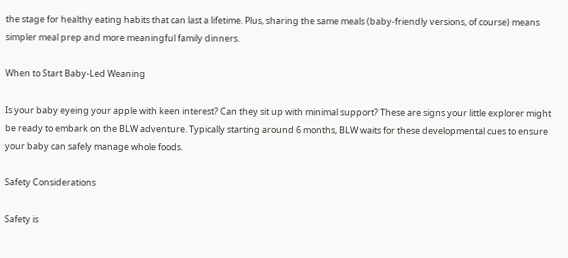the stage for healthy eating habits that can last a lifetime. Plus, sharing the same meals (baby-friendly versions, of course) means simpler meal prep and more meaningful family dinners.

When to Start Baby-Led Weaning

Is your baby eyeing your apple with keen interest? Can they sit up with minimal support? These are signs your little explorer might be ready to embark on the BLW adventure. Typically starting around 6 months, BLW waits for these developmental cues to ensure your baby can safely manage whole foods.

Safety Considerations

Safety is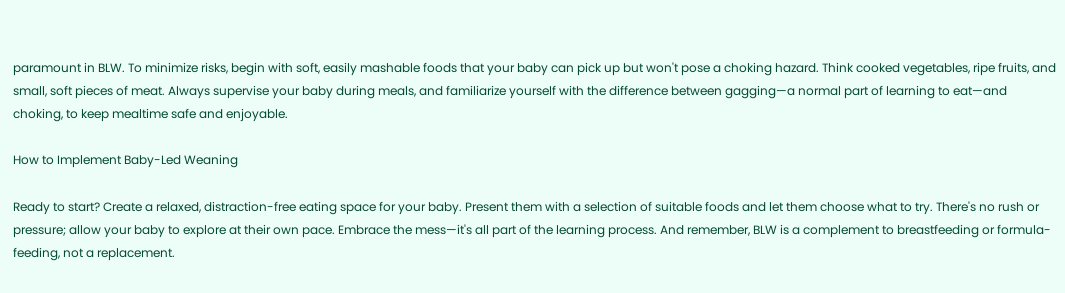paramount in BLW. To minimize risks, begin with soft, easily mashable foods that your baby can pick up but won't pose a choking hazard. Think cooked vegetables, ripe fruits, and small, soft pieces of meat. Always supervise your baby during meals, and familiarize yourself with the difference between gagging—a normal part of learning to eat—and choking, to keep mealtime safe and enjoyable.

How to Implement Baby-Led Weaning

Ready to start? Create a relaxed, distraction-free eating space for your baby. Present them with a selection of suitable foods and let them choose what to try. There's no rush or pressure; allow your baby to explore at their own pace. Embrace the mess—it's all part of the learning process. And remember, BLW is a complement to breastfeeding or formula-feeding, not a replacement.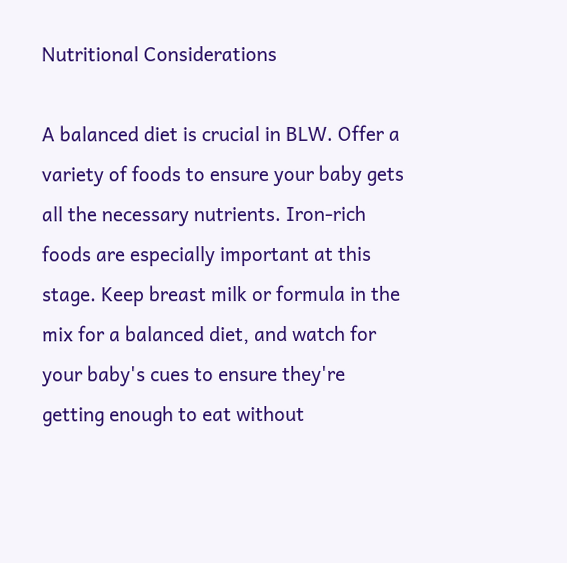Nutritional Considerations

A balanced diet is crucial in BLW. Offer a variety of foods to ensure your baby gets all the necessary nutrients. Iron-rich foods are especially important at this stage. Keep breast milk or formula in the mix for a balanced diet, and watch for your baby's cues to ensure they're getting enough to eat without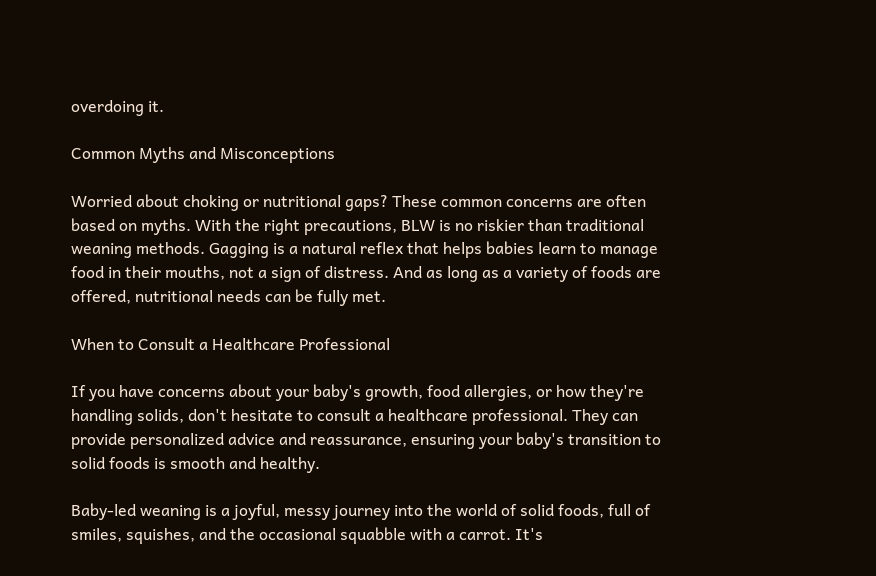overdoing it.

Common Myths and Misconceptions

Worried about choking or nutritional gaps? These common concerns are often based on myths. With the right precautions, BLW is no riskier than traditional weaning methods. Gagging is a natural reflex that helps babies learn to manage food in their mouths, not a sign of distress. And as long as a variety of foods are offered, nutritional needs can be fully met.

When to Consult a Healthcare Professional

If you have concerns about your baby's growth, food allergies, or how they're handling solids, don't hesitate to consult a healthcare professional. They can provide personalized advice and reassurance, ensuring your baby's transition to solid foods is smooth and healthy.

Baby-led weaning is a joyful, messy journey into the world of solid foods, full of smiles, squishes, and the occasional squabble with a carrot. It's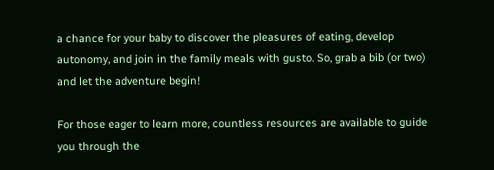a chance for your baby to discover the pleasures of eating, develop autonomy, and join in the family meals with gusto. So, grab a bib (or two) and let the adventure begin!

For those eager to learn more, countless resources are available to guide you through the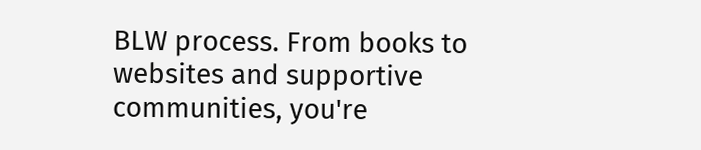BLW process. From books to websites and supportive communities, you're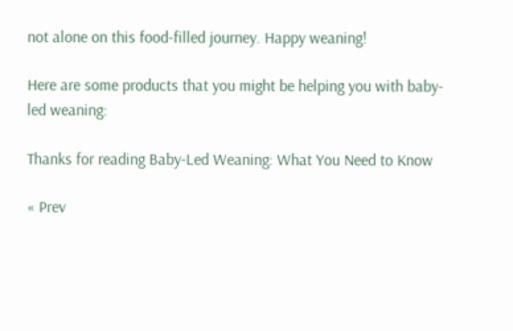not alone on this food-filled journey. Happy weaning!

Here are some products that you might be helping you with baby-led weaning:

Thanks for reading Baby-Led Weaning: What You Need to Know

« Prev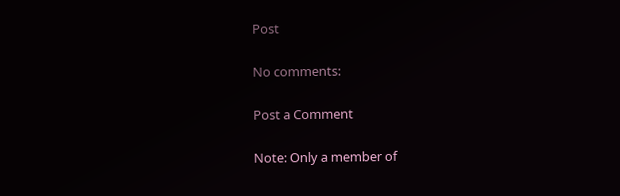Post

No comments:

Post a Comment

Note: Only a member of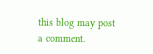this blog may post a comment.